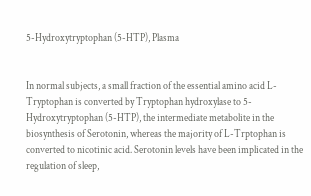5-Hydroxytryptophan (5-HTP), Plasma


In normal subjects, a small fraction of the essential amino acid L-Tryptophan is converted by Tryptophan hydroxylase to 5-Hydroxytryptophan (5-HTP), the intermediate metabolite in the biosynthesis of Serotonin, whereas the majority of L-Trptophan is converted to nicotinic acid. Serotonin levels have been implicated in the regulation of sleep,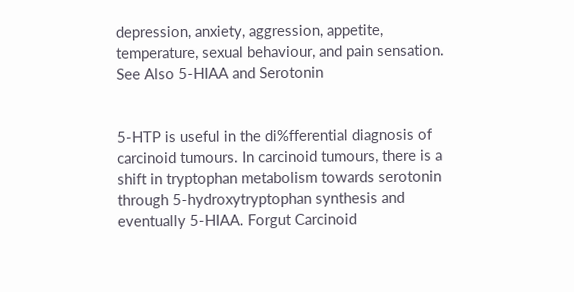depression, anxiety, aggression, appetite, temperature, sexual behaviour, and pain sensation. See Also 5-HIAA and Serotonin


5-HTP is useful in the di%fferential diagnosis of carcinoid tumours. In carcinoid tumours, there is a shift in tryptophan metabolism towards serotonin through 5-hydroxytryptophan synthesis and eventually 5-HIAA. Forgut Carcinoid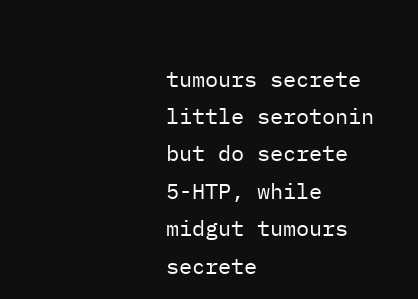tumours secrete little serotonin but do secrete 5-HTP, while midgut tumours secrete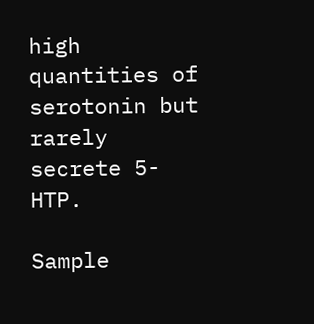high quantities of serotonin but rarely secrete 5-HTP.

Sample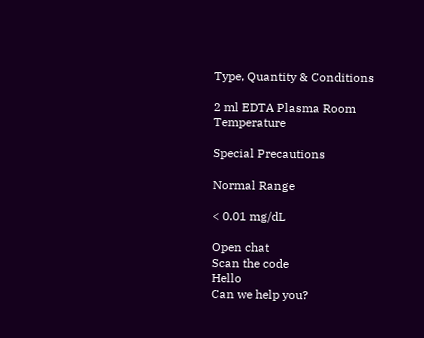Type, Quantity & Conditions

2 ml EDTA Plasma Room Temperature

Special Precautions

Normal Range

< 0.01 mg/dL

Open chat
Scan the code
Hello
Can we help you?